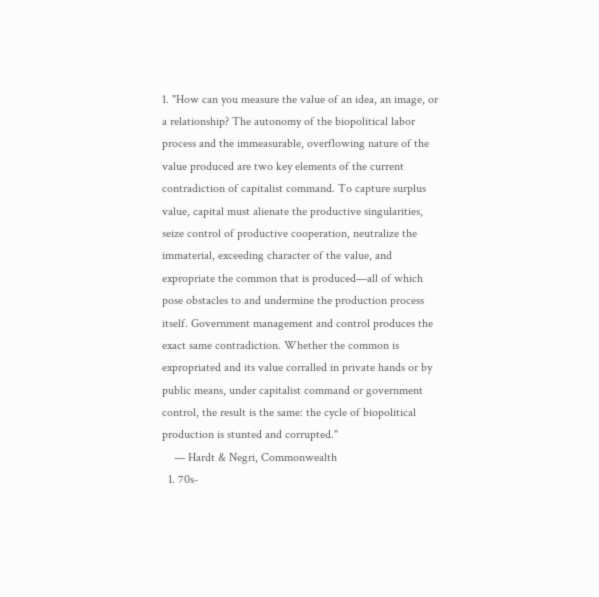1. "How can you measure the value of an idea, an image, or a relationship? The autonomy of the biopolitical labor process and the immeasurable, overflowing nature of the value produced are two key elements of the current contradiction of capitalist command. To capture surplus value, capital must alienate the productive singularities, seize control of productive cooperation, neutralize the immaterial, exceeding character of the value, and expropriate the common that is produced—all of which pose obstacles to and undermine the production process itself. Government management and control produces the exact same contradiction. Whether the common is expropriated and its value corralled in private hands or by public means, under capitalist command or government control, the result is the same: the cycle of biopolitical production is stunted and corrupted."
    — Hardt & Negri, Commonwealth
  1. 70s-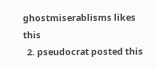ghostmiserablisms likes this
  2. pseudocrat posted this